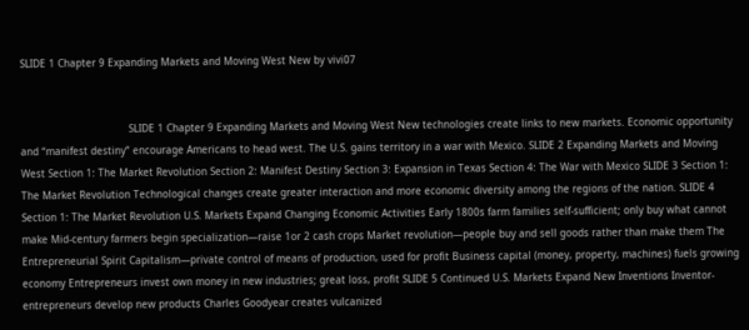SLIDE 1 Chapter 9 Expanding Markets and Moving West New by vivi07


                                    SLIDE 1 Chapter 9 Expanding Markets and Moving West New technologies create links to new markets. Economic opportunity and “manifest destiny” encourage Americans to head west. The U.S. gains territory in a war with Mexico. SLIDE 2 Expanding Markets and Moving West Section 1: The Market Revolution Section 2: Manifest Destiny Section 3: Expansion in Texas Section 4: The War with Mexico SLIDE 3 Section 1: The Market Revolution Technological changes create greater interaction and more economic diversity among the regions of the nation. SLIDE 4 Section 1: The Market Revolution U.S. Markets Expand Changing Economic Activities Early 1800s farm families self-sufficient; only buy what cannot make Mid-century farmers begin specialization—raise 1or 2 cash crops Market revolution—people buy and sell goods rather than make them The Entrepreneurial Spirit Capitalism—private control of means of production, used for profit Business capital (money, property, machines) fuels growing economy Entrepreneurs invest own money in new industries; great loss, profit SLIDE 5 Continued U.S. Markets Expand New Inventions Inventor-entrepreneurs develop new products Charles Goodyear creates vulcanized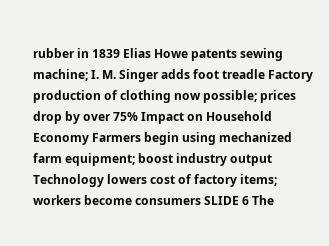rubber in 1839 Elias Howe patents sewing machine; I. M. Singer adds foot treadle Factory production of clothing now possible; prices drop by over 75% Impact on Household Economy Farmers begin using mechanized farm equipment; boost industry output Technology lowers cost of factory items; workers become consumers SLIDE 6 The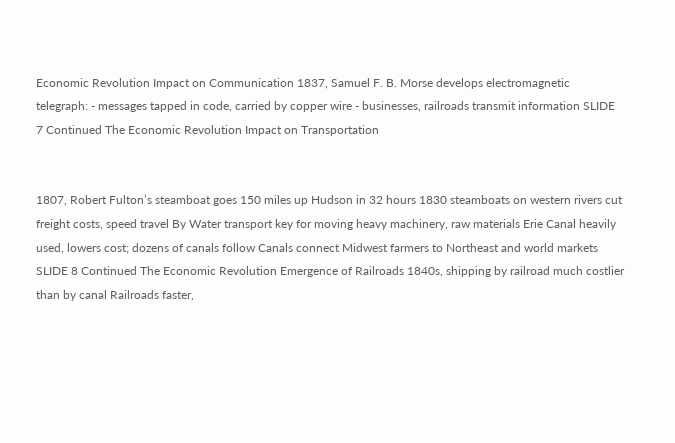Economic Revolution Impact on Communication 1837, Samuel F. B. Morse develops electromagnetic telegraph: - messages tapped in code, carried by copper wire - businesses, railroads transmit information SLIDE 7 Continued The Economic Revolution Impact on Transportation


1807, Robert Fulton’s steamboat goes 150 miles up Hudson in 32 hours 1830 steamboats on western rivers cut freight costs, speed travel By Water transport key for moving heavy machinery, raw materials Erie Canal heavily used, lowers cost; dozens of canals follow Canals connect Midwest farmers to Northeast and world markets SLIDE 8 Continued The Economic Revolution Emergence of Railroads 1840s, shipping by railroad much costlier than by canal Railroads faster,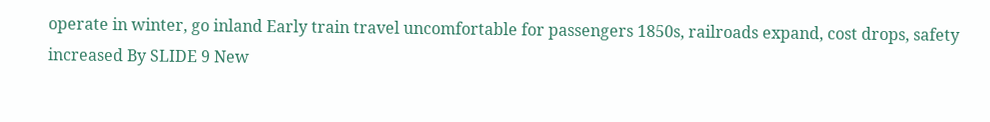operate in winter, go inland Early train travel uncomfortable for passengers 1850s, railroads expand, cost drops, safety increased By SLIDE 9 New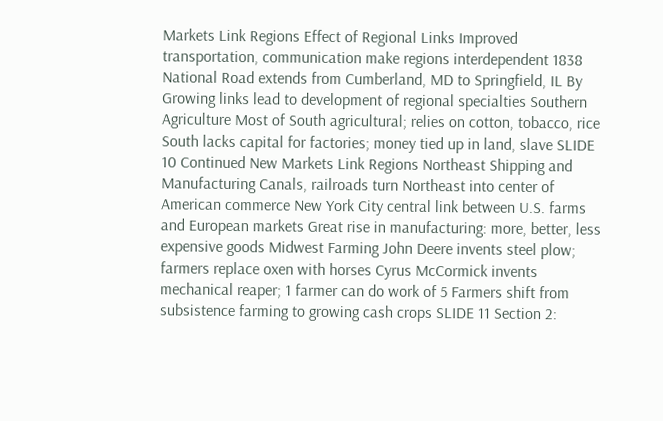Markets Link Regions Effect of Regional Links Improved transportation, communication make regions interdependent 1838 National Road extends from Cumberland, MD to Springfield, IL By Growing links lead to development of regional specialties Southern Agriculture Most of South agricultural; relies on cotton, tobacco, rice South lacks capital for factories; money tied up in land, slave SLIDE 10 Continued New Markets Link Regions Northeast Shipping and Manufacturing Canals, railroads turn Northeast into center of American commerce New York City central link between U.S. farms and European markets Great rise in manufacturing: more, better, less expensive goods Midwest Farming John Deere invents steel plow; farmers replace oxen with horses Cyrus McCormick invents mechanical reaper; 1 farmer can do work of 5 Farmers shift from subsistence farming to growing cash crops SLIDE 11 Section 2: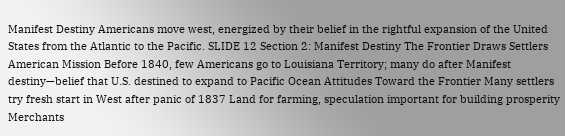Manifest Destiny Americans move west, energized by their belief in the rightful expansion of the United States from the Atlantic to the Pacific. SLIDE 12 Section 2: Manifest Destiny The Frontier Draws Settlers American Mission Before 1840, few Americans go to Louisiana Territory; many do after Manifest destiny—belief that U.S. destined to expand to Pacific Ocean Attitudes Toward the Frontier Many settlers try fresh start in West after panic of 1837 Land for farming, speculation important for building prosperity Merchants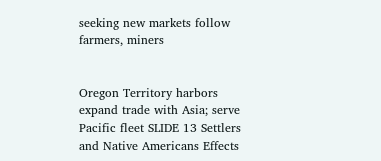seeking new markets follow farmers, miners


Oregon Territory harbors expand trade with Asia; serve Pacific fleet SLIDE 13 Settlers and Native Americans Effects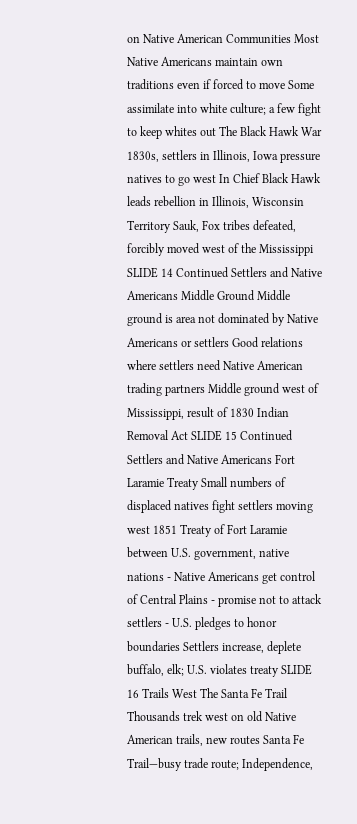on Native American Communities Most Native Americans maintain own traditions even if forced to move Some assimilate into white culture; a few fight to keep whites out The Black Hawk War 1830s, settlers in Illinois, Iowa pressure natives to go west In Chief Black Hawk leads rebellion in Illinois, Wisconsin Territory Sauk, Fox tribes defeated, forcibly moved west of the Mississippi SLIDE 14 Continued Settlers and Native Americans Middle Ground Middle ground is area not dominated by Native Americans or settlers Good relations where settlers need Native American trading partners Middle ground west of Mississippi, result of 1830 Indian Removal Act SLIDE 15 Continued Settlers and Native Americans Fort Laramie Treaty Small numbers of displaced natives fight settlers moving west 1851 Treaty of Fort Laramie between U.S. government, native nations - Native Americans get control of Central Plains - promise not to attack settlers - U.S. pledges to honor boundaries Settlers increase, deplete buffalo, elk; U.S. violates treaty SLIDE 16 Trails West The Santa Fe Trail Thousands trek west on old Native American trails, new routes Santa Fe Trail—busy trade route; Independence,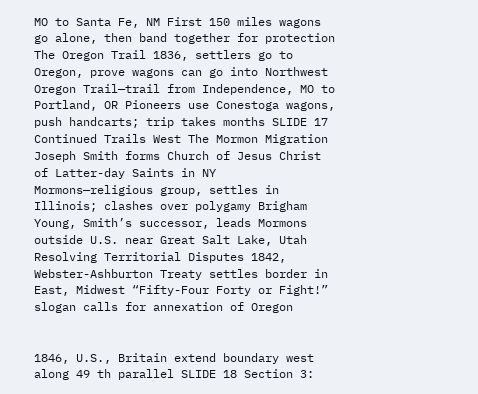MO to Santa Fe, NM First 150 miles wagons go alone, then band together for protection The Oregon Trail 1836, settlers go to Oregon, prove wagons can go into Northwest Oregon Trail—trail from Independence, MO to Portland, OR Pioneers use Conestoga wagons, push handcarts; trip takes months SLIDE 17 Continued Trails West The Mormon Migration Joseph Smith forms Church of Jesus Christ of Latter-day Saints in NY Mormons—religious group, settles in Illinois; clashes over polygamy Brigham Young, Smith’s successor, leads Mormons outside U.S. near Great Salt Lake, Utah Resolving Territorial Disputes 1842, Webster-Ashburton Treaty settles border in East, Midwest “Fifty-Four Forty or Fight!” slogan calls for annexation of Oregon


1846, U.S., Britain extend boundary west along 49 th parallel SLIDE 18 Section 3: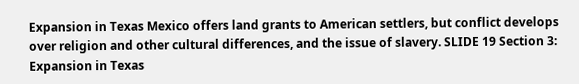Expansion in Texas Mexico offers land grants to American settlers, but conflict develops over religion and other cultural differences, and the issue of slavery. SLIDE 19 Section 3: Expansion in Texas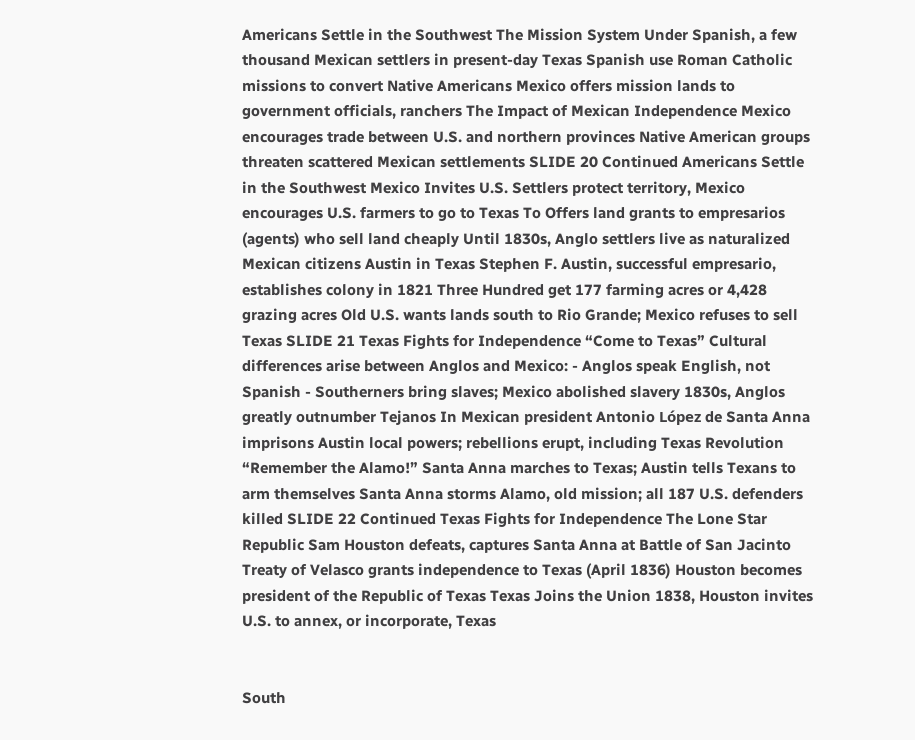Americans Settle in the Southwest The Mission System Under Spanish, a few thousand Mexican settlers in present-day Texas Spanish use Roman Catholic missions to convert Native Americans Mexico offers mission lands to government officials, ranchers The Impact of Mexican Independence Mexico encourages trade between U.S. and northern provinces Native American groups threaten scattered Mexican settlements SLIDE 20 Continued Americans Settle in the Southwest Mexico Invites U.S. Settlers protect territory, Mexico encourages U.S. farmers to go to Texas To Offers land grants to empresarios (agents) who sell land cheaply Until 1830s, Anglo settlers live as naturalized Mexican citizens Austin in Texas Stephen F. Austin, successful empresario, establishes colony in 1821 Three Hundred get 177 farming acres or 4,428 grazing acres Old U.S. wants lands south to Rio Grande; Mexico refuses to sell Texas SLIDE 21 Texas Fights for Independence “Come to Texas” Cultural differences arise between Anglos and Mexico: - Anglos speak English, not Spanish - Southerners bring slaves; Mexico abolished slavery 1830s, Anglos greatly outnumber Tejanos In Mexican president Antonio López de Santa Anna imprisons Austin local powers; rebellions erupt, including Texas Revolution “Remember the Alamo!” Santa Anna marches to Texas; Austin tells Texans to arm themselves Santa Anna storms Alamo, old mission; all 187 U.S. defenders killed SLIDE 22 Continued Texas Fights for Independence The Lone Star Republic Sam Houston defeats, captures Santa Anna at Battle of San Jacinto Treaty of Velasco grants independence to Texas (April 1836) Houston becomes president of the Republic of Texas Texas Joins the Union 1838, Houston invites U.S. to annex, or incorporate, Texas


South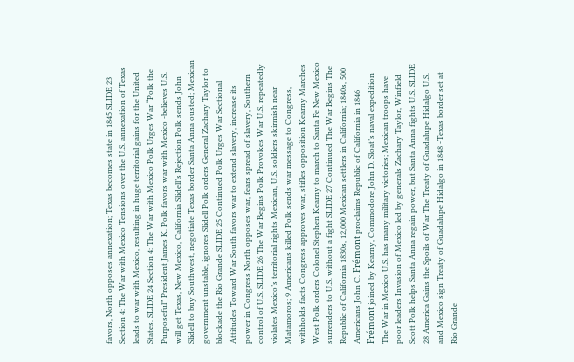favors, North opposes annexation; Texas becomes state in 1845 SLIDE 23 Section 4: The War with Mexico Tensions over the U.S. annexation of Texas leads to war with Mexico, resulting in huge territorial gains for the United States. SLIDE 24 Section 4: The War with Mexico Polk Urges War “Polk the Purposeful” President James K. Polk favors war with Mexico -believes U.S. will get Texas, New Mexico, California Slidell’s Rejection Polk sends John Slidell to buy Southwest, negotiate Texas border Santa Anna ousted; Mexican government unstable, ignores Slidell Polk orders General Zachary Taylor to blockade the Rio Grande SLIDE 25 Continued Polk Urges War Sectional Attitudes Toward War South favors war to extend slavery, increase its power in Congress North opposes war, fears spread of slavery, Southern control of U.S. SLIDE 26 The War Begins Polk Provokes War U.S. repeatedly violates Mexico’s territorial rights Mexican, U.S. soldiers skirmish near Matamoros; 9 Americans killed Polk sends war message to Congress, withholds facts Congress approves war, stifles opposition Kearny Marches West Polk orders Colonel Stephen Kearny to march to Santa Fe New Mexico surrenders to U.S. without a fight SLIDE 27 Continued The War Begins The Republic of California 1830s, 12,000 Mexican settlers in California; 1840s, 500 Americans John C. Frémont proclaims Republic of California in 1846 Frémont joined by Kearny, Commodore John D. Sloat’s naval expedition The War in Mexico U.S. has many military victories; Mexican troops have poor leaders Invasion of Mexico led by generals Zachary Taylor, Winfield Scott Polk helps Santa Anna regain power, but Santa Anna fights U.S. SLIDE 28 America Gains the Spoils of War The Treaty of Guadalupe Hidalgo U.S. and Mexico sign Treaty of Guadalupe Hidalgo in 1848 -Texas border set at Rio Grande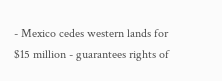- Mexico cedes western lands for $15 million - guarantees rights of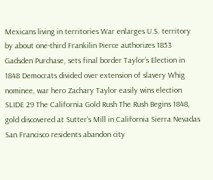Mexicans living in territories War enlarges U.S. territory by about one-third Frankilin Pierce authorizes 1853 Gadsden Purchase, sets final border Taylor’s Election in 1848 Democrats divided over extension of slavery Whig nominee, war hero Zachary Taylor easily wins election SLIDE 29 The California Gold Rush The Rush Begins 1848, gold discovered at Sutter’s Mill in California Sierra Nevadas San Francisco residents abandon city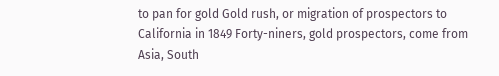to pan for gold Gold rush, or migration of prospectors to California in 1849 Forty-niners, gold prospectors, come from Asia, South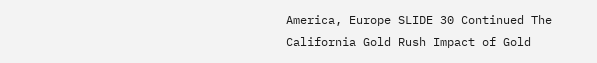America, Europe SLIDE 30 Continued The California Gold Rush Impact of Gold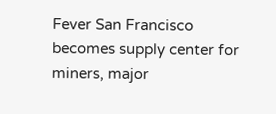Fever San Francisco becomes supply center for miners, major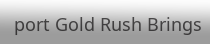port Gold Rush Brings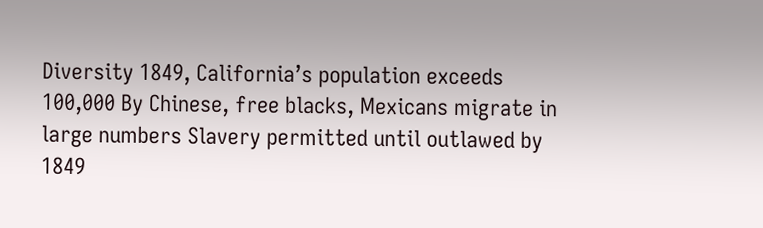Diversity 1849, California’s population exceeds 100,000 By Chinese, free blacks, Mexicans migrate in large numbers Slavery permitted until outlawed by 1849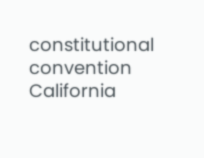constitutional convention California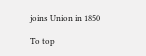joins Union in 1850

To top